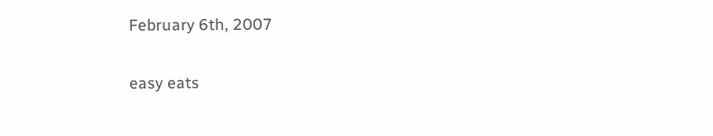February 6th, 2007

easy eats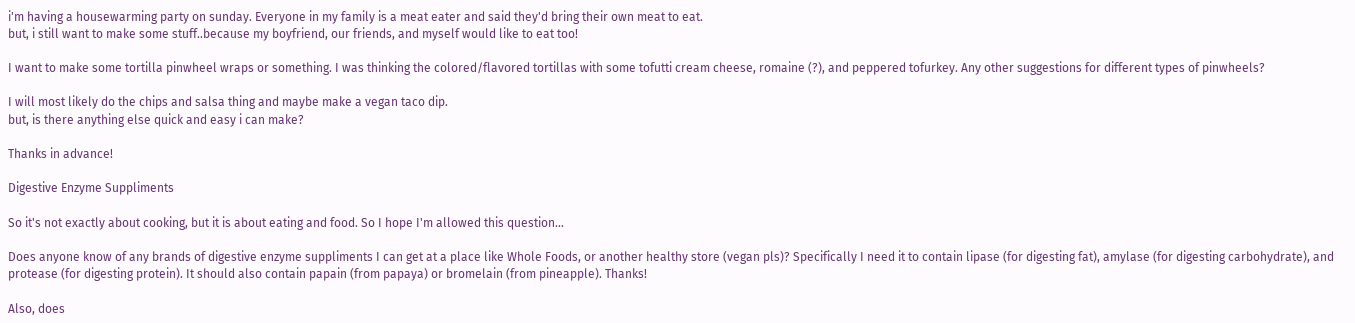i'm having a housewarming party on sunday. Everyone in my family is a meat eater and said they'd bring their own meat to eat.
but, i still want to make some stuff..because my boyfriend, our friends, and myself would like to eat too!

I want to make some tortilla pinwheel wraps or something. I was thinking the colored/flavored tortillas with some tofutti cream cheese, romaine (?), and peppered tofurkey. Any other suggestions for different types of pinwheels?

I will most likely do the chips and salsa thing and maybe make a vegan taco dip.
but, is there anything else quick and easy i can make?

Thanks in advance!

Digestive Enzyme Suppliments

So it's not exactly about cooking, but it is about eating and food. So I hope I'm allowed this question...

Does anyone know of any brands of digestive enzyme suppliments I can get at a place like Whole Foods, or another healthy store (vegan pls)? Specifically I need it to contain lipase (for digesting fat), amylase (for digesting carbohydrate), and protease (for digesting protein). It should also contain papain (from papaya) or bromelain (from pineapple). Thanks!

Also, does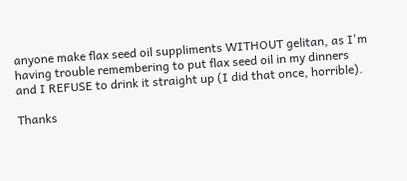anyone make flax seed oil suppliments WITHOUT gelitan, as I'm having trouble remembering to put flax seed oil in my dinners and I REFUSE to drink it straight up (I did that once, horrible).

Thanks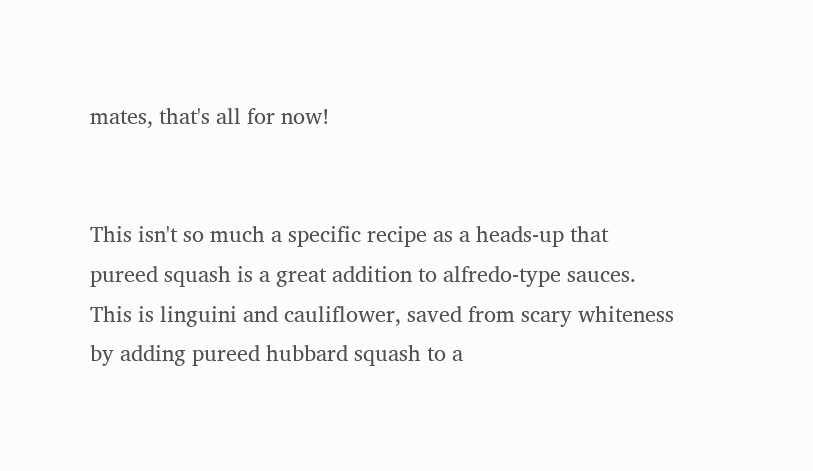mates, that's all for now!


This isn't so much a specific recipe as a heads-up that pureed squash is a great addition to alfredo-type sauces. This is linguini and cauliflower, saved from scary whiteness by adding pureed hubbard squash to a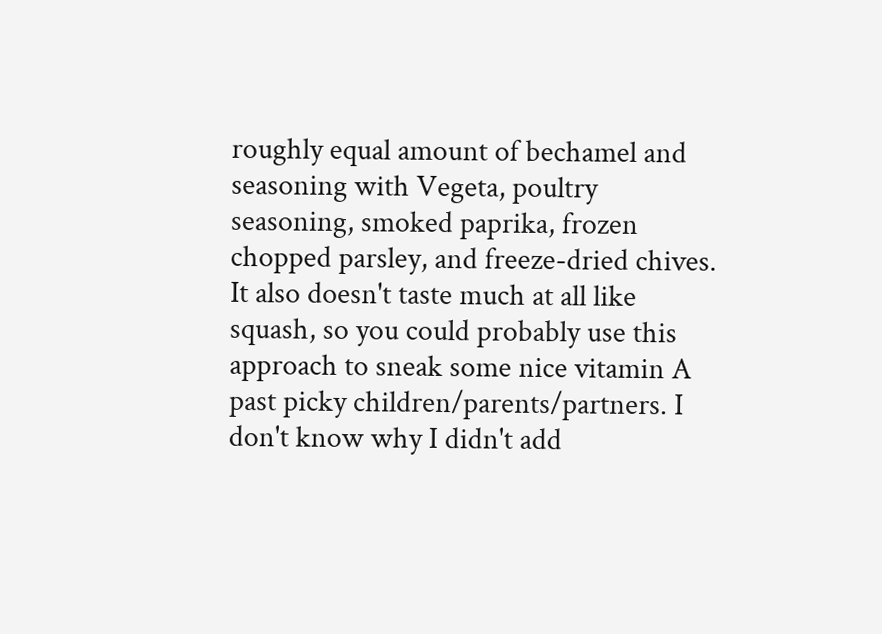roughly equal amount of bechamel and seasoning with Vegeta, poultry seasoning, smoked paprika, frozen chopped parsley, and freeze-dried chives. It also doesn't taste much at all like squash, so you could probably use this approach to sneak some nice vitamin A past picky children/parents/partners. I don't know why I didn't add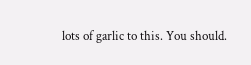lots of garlic to this. You should.